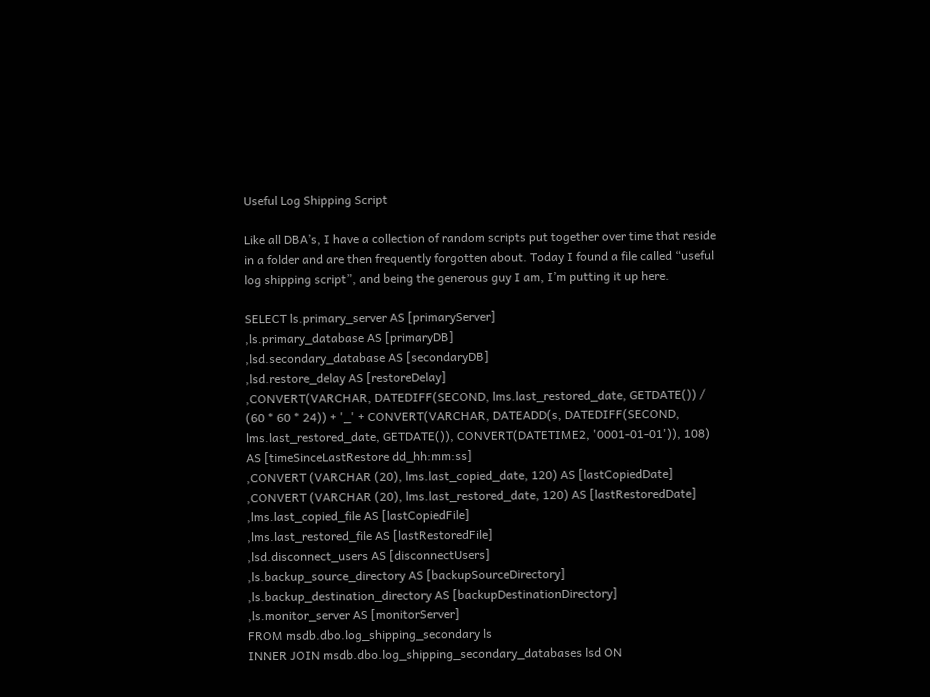Useful Log Shipping Script

Like all DBA’s, I have a collection of random scripts put together over time that reside in a folder and are then frequently forgotten about. Today I found a file called “useful log shipping script”, and being the generous guy I am, I’m putting it up here.

SELECT ls.primary_server AS [primaryServer]
,ls.primary_database AS [primaryDB]
,lsd.secondary_database AS [secondaryDB]
,lsd.restore_delay AS [restoreDelay]
,CONVERT(VARCHAR, DATEDIFF(SECOND, lms.last_restored_date, GETDATE()) / (60 * 60 * 24)) + '_' + CONVERT(VARCHAR, DATEADD(s, DATEDIFF(SECOND, lms.last_restored_date, GETDATE()), CONVERT(DATETIME2, '0001-01-01')), 108) AS [timeSinceLastRestore dd_hh:mm:ss]
,CONVERT (VARCHAR (20), lms.last_copied_date, 120) AS [lastCopiedDate]
,CONVERT (VARCHAR (20), lms.last_restored_date, 120) AS [lastRestoredDate]
,lms.last_copied_file AS [lastCopiedFile]
,lms.last_restored_file AS [lastRestoredFile]
,lsd.disconnect_users AS [disconnectUsers]
,ls.backup_source_directory AS [backupSourceDirectory]
,ls.backup_destination_directory AS [backupDestinationDirectory]
,ls.monitor_server AS [monitorServer]
FROM msdb.dbo.log_shipping_secondary ls
INNER JOIN msdb.dbo.log_shipping_secondary_databases lsd ON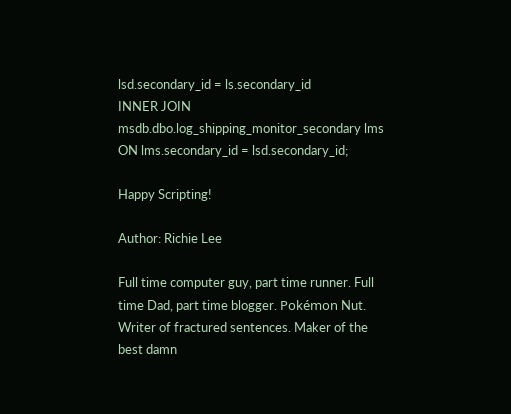lsd.secondary_id = ls.secondary_id
INNER JOIN msdb.dbo.log_shipping_monitor_secondary lms ON lms.secondary_id = lsd.secondary_id;

Happy Scripting!

Author: Richie Lee

Full time computer guy, part time runner. Full time Dad, part time blogger. Pokémon Nut. Writer of fractured sentences. Maker of the best damn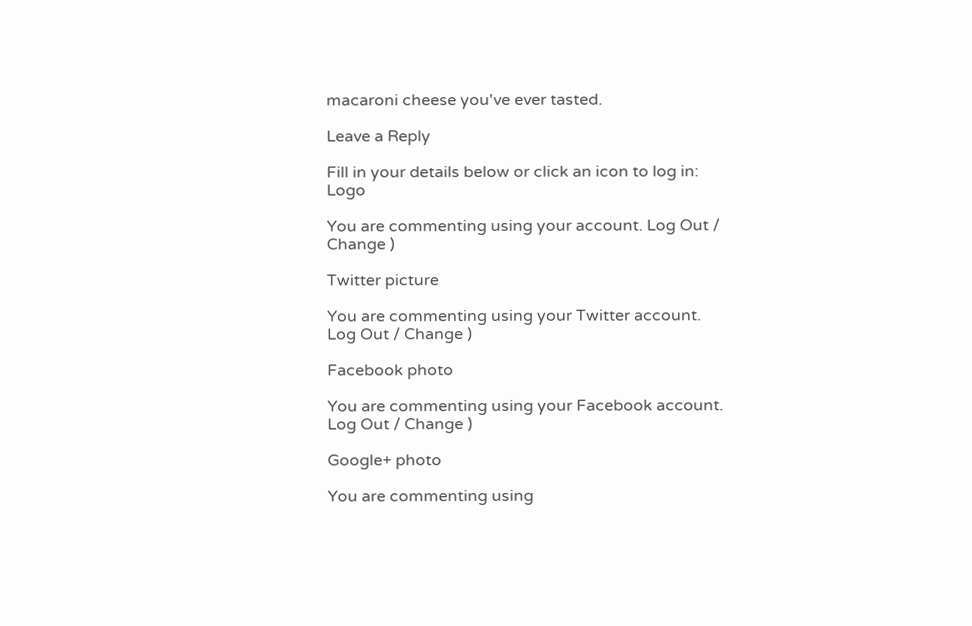macaroni cheese you've ever tasted.

Leave a Reply

Fill in your details below or click an icon to log in: Logo

You are commenting using your account. Log Out / Change )

Twitter picture

You are commenting using your Twitter account. Log Out / Change )

Facebook photo

You are commenting using your Facebook account. Log Out / Change )

Google+ photo

You are commenting using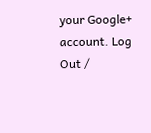your Google+ account. Log Out /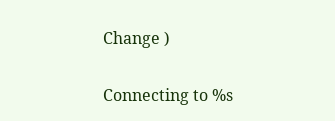Change )

Connecting to %s